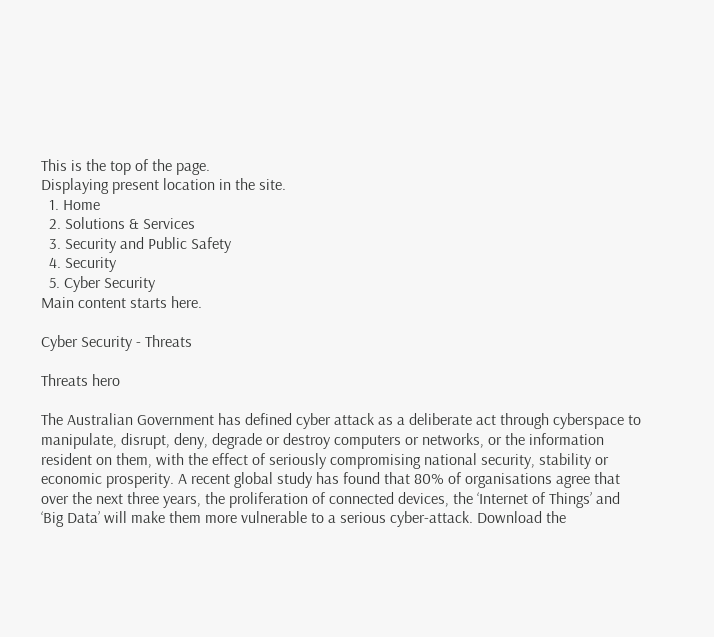This is the top of the page.
Displaying present location in the site.
  1. Home
  2. Solutions & Services
  3. Security and Public Safety
  4. Security
  5. Cyber Security
Main content starts here.

Cyber Security - Threats

Threats hero

The Australian Government has defined cyber attack as a deliberate act through cyberspace to manipulate, disrupt, deny, degrade or destroy computers or networks, or the information resident on them, with the effect of seriously compromising national security, stability or economic prosperity. A recent global study has found that 80% of organisations agree that over the next three years, the proliferation of connected devices, the ‘Internet of Things’ and ‘Big Data’ will make them more vulnerable to a serious cyber-attack. Download the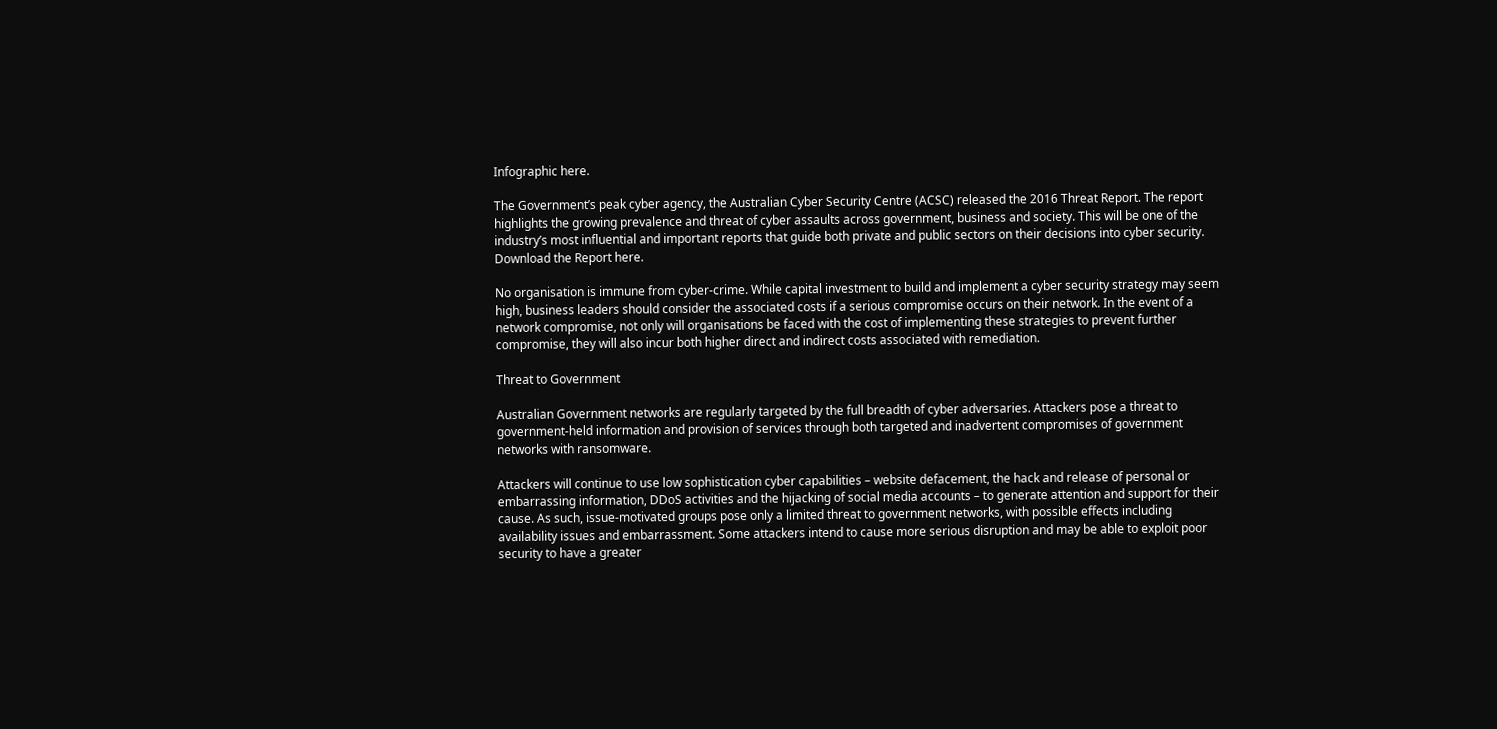Infographic here.

The Government’s peak cyber agency, the Australian Cyber Security Centre (ACSC) released the 2016 Threat Report. The report highlights the growing prevalence and threat of cyber assaults across government, business and society. This will be one of the industry’s most influential and important reports that guide both private and public sectors on their decisions into cyber security. Download the Report here.

No organisation is immune from cyber-crime. While capital investment to build and implement a cyber security strategy may seem high, business leaders should consider the associated costs if a serious compromise occurs on their network. In the event of a network compromise, not only will organisations be faced with the cost of implementing these strategies to prevent further compromise, they will also incur both higher direct and indirect costs associated with remediation.

Threat to Government

Australian Government networks are regularly targeted by the full breadth of cyber adversaries. Attackers pose a threat to government-held information and provision of services through both targeted and inadvertent compromises of government networks with ransomware.

Attackers will continue to use low sophistication cyber capabilities – website defacement, the hack and release of personal or embarrassing information, DDoS activities and the hijacking of social media accounts – to generate attention and support for their cause. As such, issue-motivated groups pose only a limited threat to government networks, with possible effects including availability issues and embarrassment. Some attackers intend to cause more serious disruption and may be able to exploit poor security to have a greater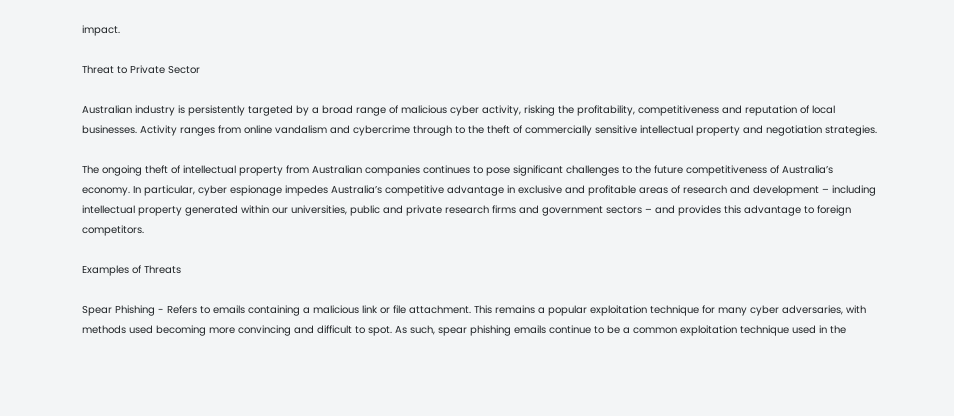impact.

Threat to Private Sector

Australian industry is persistently targeted by a broad range of malicious cyber activity, risking the profitability, competitiveness and reputation of local businesses. Activity ranges from online vandalism and cybercrime through to the theft of commercially sensitive intellectual property and negotiation strategies.

The ongoing theft of intellectual property from Australian companies continues to pose significant challenges to the future competitiveness of Australia’s economy. In particular, cyber espionage impedes Australia’s competitive advantage in exclusive and profitable areas of research and development – including intellectual property generated within our universities, public and private research firms and government sectors – and provides this advantage to foreign competitors.

Examples of Threats

Spear Phishing - Refers to emails containing a malicious link or file attachment. This remains a popular exploitation technique for many cyber adversaries, with methods used becoming more convincing and difficult to spot. As such, spear phishing emails continue to be a common exploitation technique used in the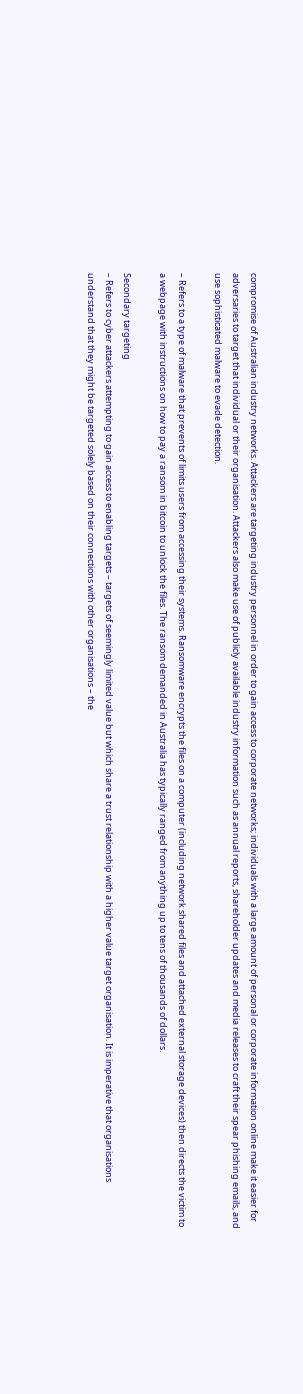compromise of Australian industry networks. Attackers are targeting industry personnel in order to gain access to corporate networks; individuals with a large amount of personal or corporate information online make it easier for adversaries to target that individual or their organisation. Attackers also make use of publicly available industry information such as annual reports, shareholder updates and media releases to craft their spear phishing emails, and use sophisticated malware to evade detection.

– Refers to a type of malware that prevents of limits users from accessing their systems. Ransomware encrypts the files on a computer (including network shared files and attached external storage devices) then directs the victim to a webpage with instructions on how to pay a ransom in bitcoin to unlock the files. The ransom demanded in Australia has typically ranged from anything up to tens of thousands of dollars.

Secondary targeting
– Refers to cyber attackers attempting to gain access to enabling targets – targets of seemingly limited value but which share a trust relationship with a higher value target organisation. It is imperative that organisations understand that they might be targeted solely based on their connections with other organisations – the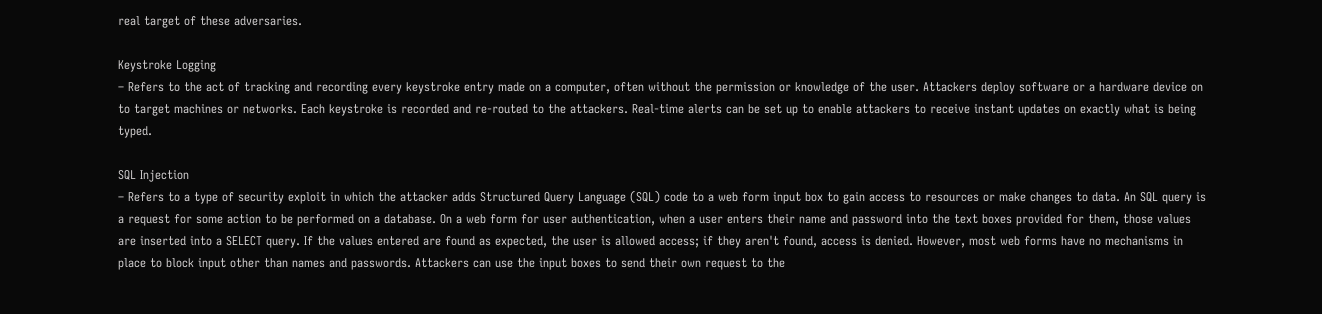real target of these adversaries.

Keystroke Logging
– Refers to the act of tracking and recording every keystroke entry made on a computer, often without the permission or knowledge of the user. Attackers deploy software or a hardware device on to target machines or networks. Each keystroke is recorded and re-routed to the attackers. Real-time alerts can be set up to enable attackers to receive instant updates on exactly what is being typed.

SQL Injection
– Refers to a type of security exploit in which the attacker adds Structured Query Language (SQL) code to a web form input box to gain access to resources or make changes to data. An SQL query is a request for some action to be performed on a database. On a web form for user authentication, when a user enters their name and password into the text boxes provided for them, those values are inserted into a SELECT query. If the values entered are found as expected, the user is allowed access; if they aren't found, access is denied. However, most web forms have no mechanisms in place to block input other than names and passwords. Attackers can use the input boxes to send their own request to the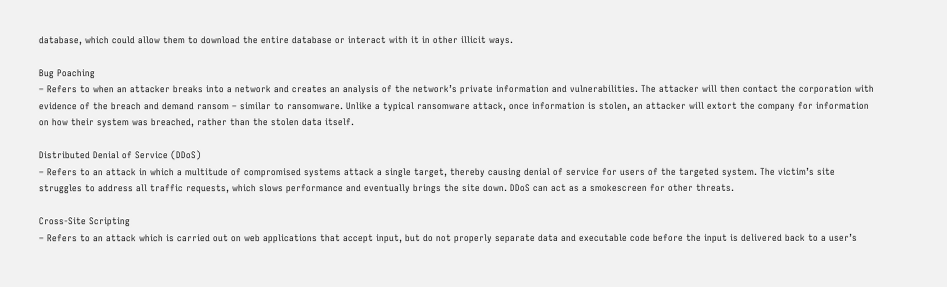database, which could allow them to download the entire database or interact with it in other illicit ways.

Bug Poaching
– Refers to when an attacker breaks into a network and creates an analysis of the network’s private information and vulnerabilities. The attacker will then contact the corporation with evidence of the breach and demand ransom – similar to ransomware. Unlike a typical ransomware attack, once information is stolen, an attacker will extort the company for information on how their system was breached, rather than the stolen data itself.

Distributed Denial of Service (DDoS)
– Refers to an attack in which a multitude of compromised systems attack a single target, thereby causing denial of service for users of the targeted system. The victim’s site struggles to address all traffic requests, which slows performance and eventually brings the site down. DDoS can act as a smokescreen for other threats.

Cross-Site Scripting
– Refers to an attack which is carried out on web applications that accept input, but do not properly separate data and executable code before the input is delivered back to a user’s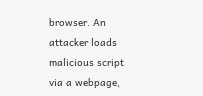browser. An attacker loads malicious script via a webpage,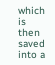which is then saved into a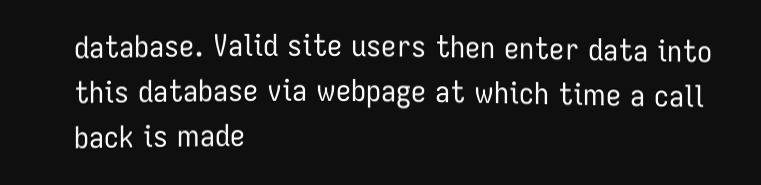database. Valid site users then enter data into this database via webpage at which time a call back is made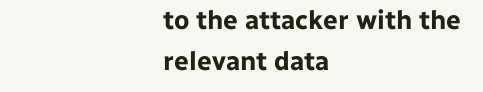to the attacker with the relevant data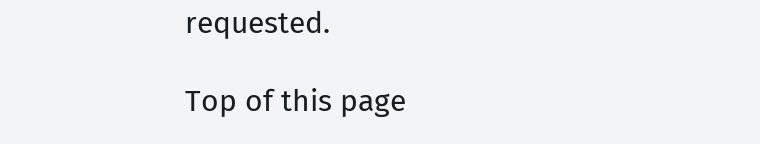requested.

Top of this page